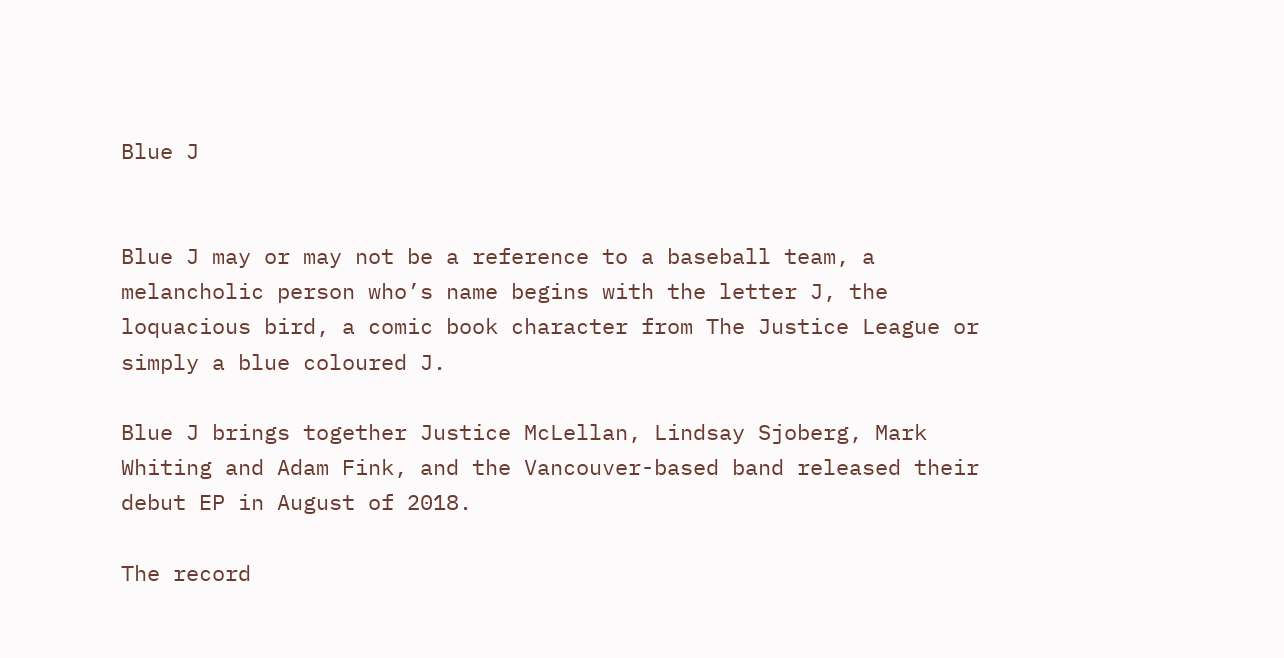Blue J


Blue J may or may not be a reference to a baseball team, a melancholic person who’s name begins with the letter J, the loquacious bird, a comic book character from The Justice League or simply a blue coloured J.

Blue J brings together Justice McLellan, Lindsay Sjoberg, Mark Whiting and Adam Fink, and the Vancouver-based band released their debut EP in August of 2018.

The record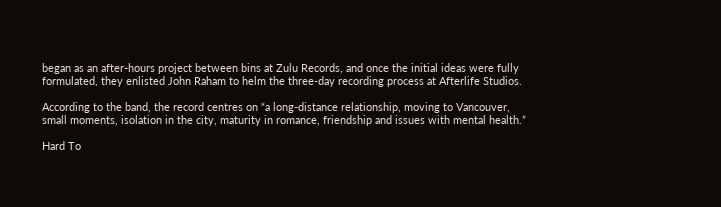began as an after-hours project between bins at Zulu Records, and once the initial ideas were fully formulated, they enlisted John Raham to helm the three-day recording process at Afterlife Studios.

According to the band, the record centres on “a long-distance relationship, moving to Vancouver, small moments, isolation in the city, maturity in romance, friendship and issues with mental health.”

Hard To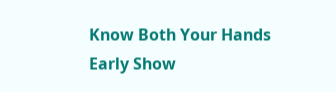Know Both Your Hands Early Show